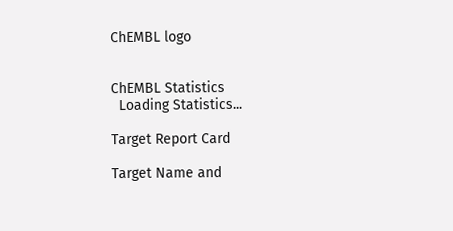ChEMBL logo


ChEMBL Statistics
  Loading Statistics...

Target Report Card

Target Name and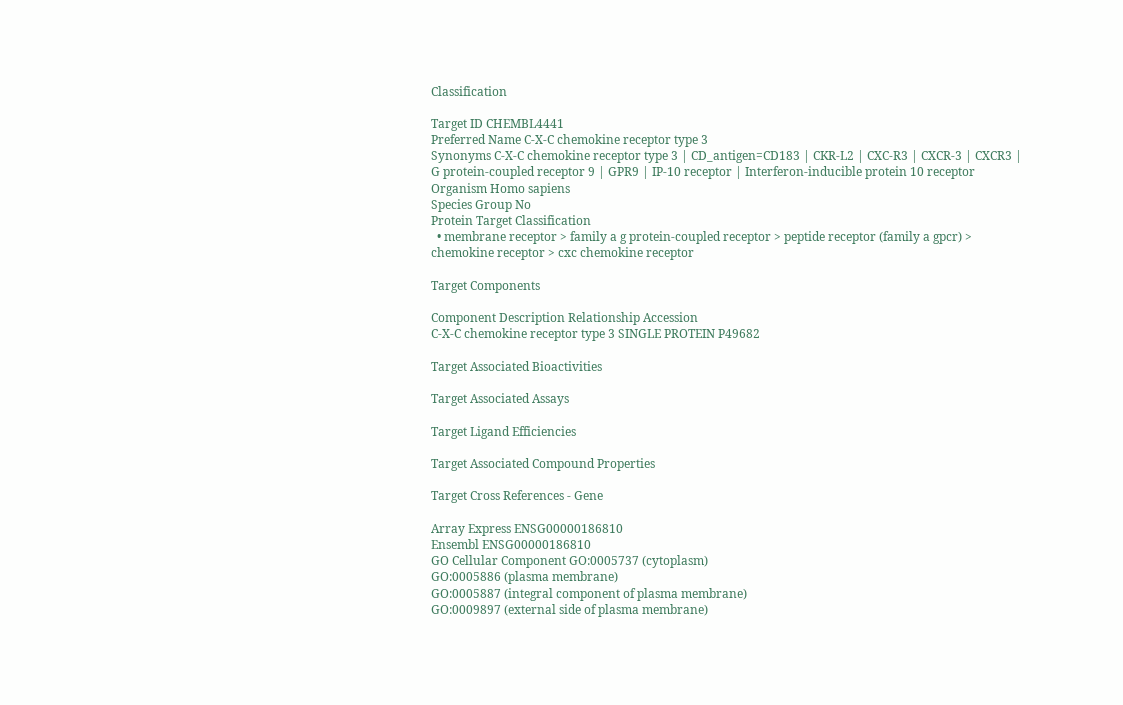Classification

Target ID CHEMBL4441
Preferred Name C-X-C chemokine receptor type 3
Synonyms C-X-C chemokine receptor type 3 | CD_antigen=CD183 | CKR-L2 | CXC-R3 | CXCR-3 | CXCR3 | G protein-coupled receptor 9 | GPR9 | IP-10 receptor | Interferon-inducible protein 10 receptor
Organism Homo sapiens
Species Group No
Protein Target Classification
  • membrane receptor > family a g protein-coupled receptor > peptide receptor (family a gpcr) > chemokine receptor > cxc chemokine receptor

Target Components

Component Description Relationship Accession
C-X-C chemokine receptor type 3 SINGLE PROTEIN P49682

Target Associated Bioactivities

Target Associated Assays

Target Ligand Efficiencies

Target Associated Compound Properties

Target Cross References - Gene

Array Express ENSG00000186810
Ensembl ENSG00000186810
GO Cellular Component GO:0005737 (cytoplasm)
GO:0005886 (plasma membrane)
GO:0005887 (integral component of plasma membrane)
GO:0009897 (external side of plasma membrane)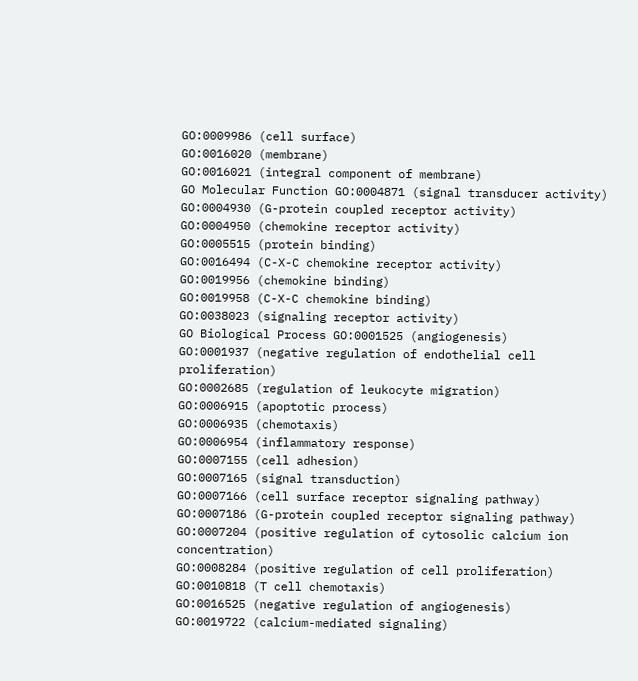GO:0009986 (cell surface)
GO:0016020 (membrane)
GO:0016021 (integral component of membrane)
GO Molecular Function GO:0004871 (signal transducer activity)
GO:0004930 (G-protein coupled receptor activity)
GO:0004950 (chemokine receptor activity)
GO:0005515 (protein binding)
GO:0016494 (C-X-C chemokine receptor activity)
GO:0019956 (chemokine binding)
GO:0019958 (C-X-C chemokine binding)
GO:0038023 (signaling receptor activity)
GO Biological Process GO:0001525 (angiogenesis)
GO:0001937 (negative regulation of endothelial cell proliferation)
GO:0002685 (regulation of leukocyte migration)
GO:0006915 (apoptotic process)
GO:0006935 (chemotaxis)
GO:0006954 (inflammatory response)
GO:0007155 (cell adhesion)
GO:0007165 (signal transduction)
GO:0007166 (cell surface receptor signaling pathway)
GO:0007186 (G-protein coupled receptor signaling pathway)
GO:0007204 (positive regulation of cytosolic calcium ion concentration)
GO:0008284 (positive regulation of cell proliferation)
GO:0010818 (T cell chemotaxis)
GO:0016525 (negative regulation of angiogenesis)
GO:0019722 (calcium-mediated signaling)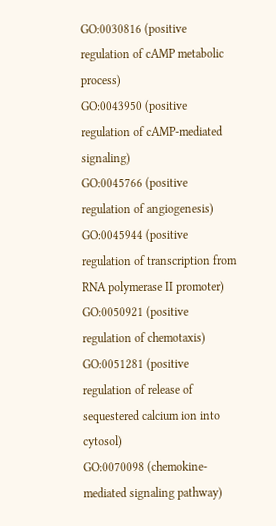GO:0030816 (positive regulation of cAMP metabolic process)
GO:0043950 (positive regulation of cAMP-mediated signaling)
GO:0045766 (positive regulation of angiogenesis)
GO:0045944 (positive regulation of transcription from RNA polymerase II promoter)
GO:0050921 (positive regulation of chemotaxis)
GO:0051281 (positive regulation of release of sequestered calcium ion into cytosol)
GO:0070098 (chemokine-mediated signaling pathway)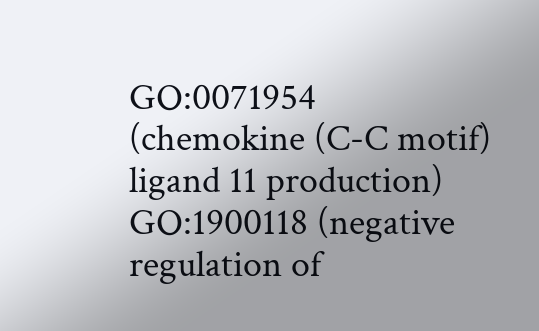GO:0071954 (chemokine (C-C motif) ligand 11 production)
GO:1900118 (negative regulation of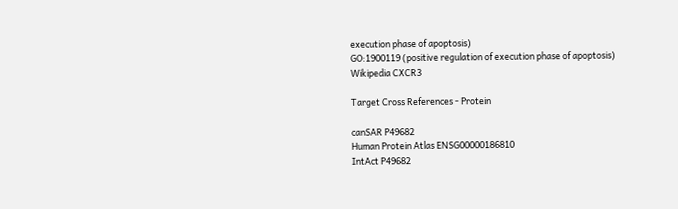execution phase of apoptosis)
GO:1900119 (positive regulation of execution phase of apoptosis)
Wikipedia CXCR3

Target Cross References - Protein

canSAR P49682
Human Protein Atlas ENSG00000186810
IntAct P49682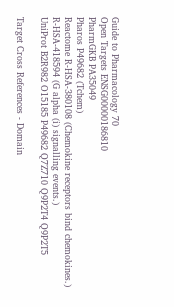Guide to Pharmacology 70
Open Targets ENSG00000186810
PharmGKB PA35049
Pharos P49682 (Tchem)
Reactome R-HSA-380108 (Chemokine receptors bind chemokines.)
R-HSA-418594 (G alpha (i) signalling events.)
UniProt B2R982 O15185 P49682 Q7Z710 Q9P2T4 Q9P2T5

Target Cross References - Domain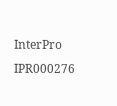InterPro IPR000276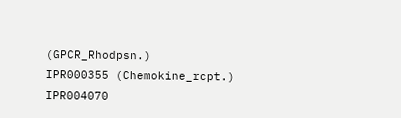(GPCR_Rhodpsn.)
IPR000355 (Chemokine_rcpt.)
IPR004070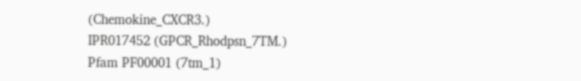(Chemokine_CXCR3.)
IPR017452 (GPCR_Rhodpsn_7TM.)
Pfam PF00001 (7tm_1)